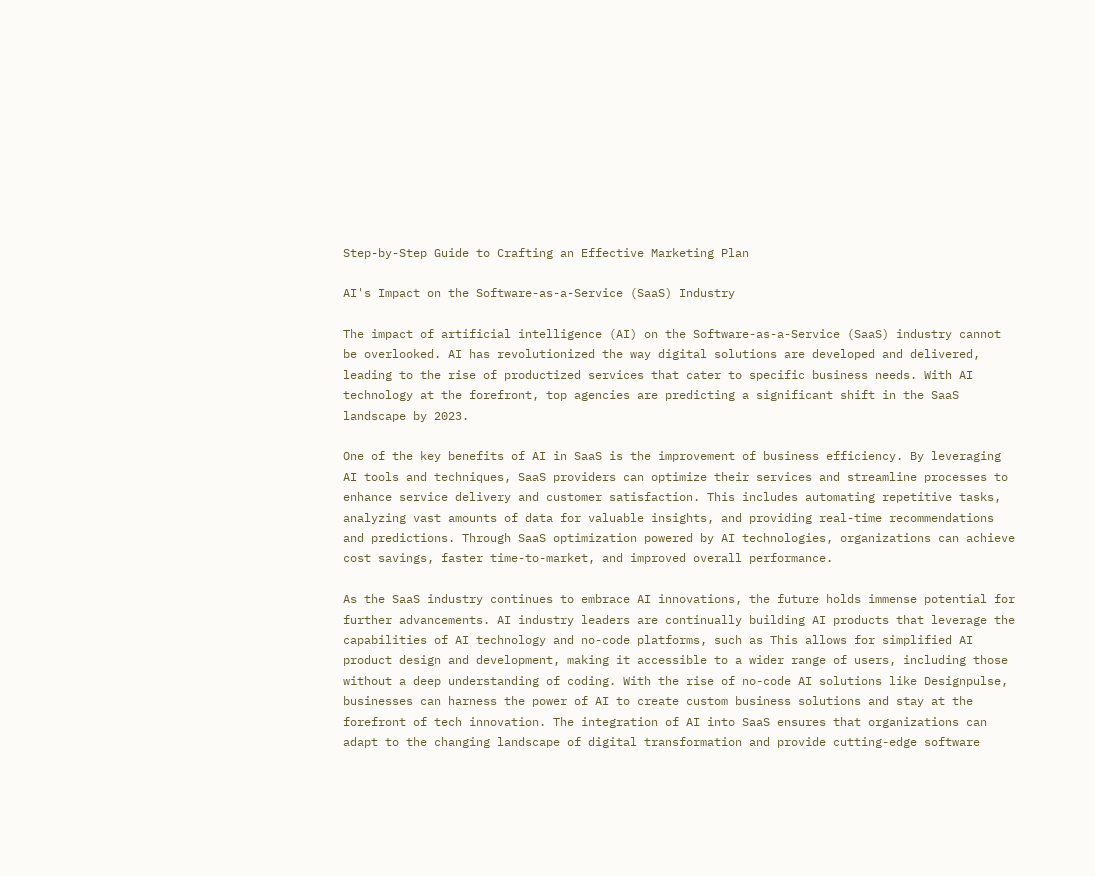Step-by-Step Guide to Crafting an Effective Marketing Plan

AI's Impact on the Software-as-a-Service (SaaS) Industry

The impact of artificial intelligence (AI) on the Software-as-a-Service (SaaS) industry cannot be overlooked. AI has revolutionized the way digital solutions are developed and delivered, leading to the rise of productized services that cater to specific business needs. With AI technology at the forefront, top agencies are predicting a significant shift in the SaaS landscape by 2023.

One of the key benefits of AI in SaaS is the improvement of business efficiency. By leveraging AI tools and techniques, SaaS providers can optimize their services and streamline processes to enhance service delivery and customer satisfaction. This includes automating repetitive tasks, analyzing vast amounts of data for valuable insights, and providing real-time recommendations and predictions. Through SaaS optimization powered by AI technologies, organizations can achieve cost savings, faster time-to-market, and improved overall performance.

As the SaaS industry continues to embrace AI innovations, the future holds immense potential for further advancements. AI industry leaders are continually building AI products that leverage the capabilities of AI technology and no-code platforms, such as This allows for simplified AI product design and development, making it accessible to a wider range of users, including those without a deep understanding of coding. With the rise of no-code AI solutions like Designpulse, businesses can harness the power of AI to create custom business solutions and stay at the forefront of tech innovation. The integration of AI into SaaS ensures that organizations can adapt to the changing landscape of digital transformation and provide cutting-edge software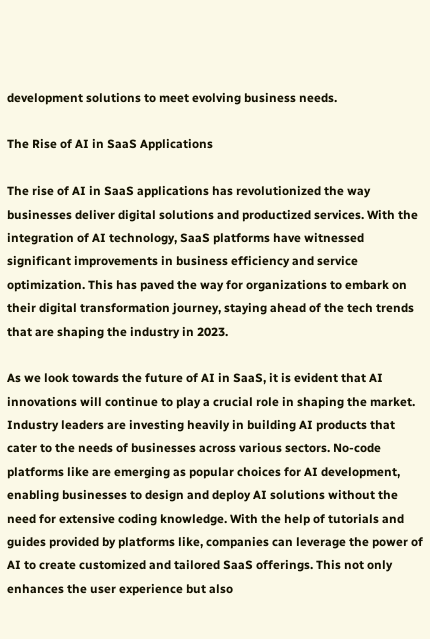development solutions to meet evolving business needs.

The Rise of AI in SaaS Applications

The rise of AI in SaaS applications has revolutionized the way businesses deliver digital solutions and productized services. With the integration of AI technology, SaaS platforms have witnessed significant improvements in business efficiency and service optimization. This has paved the way for organizations to embark on their digital transformation journey, staying ahead of the tech trends that are shaping the industry in 2023.

As we look towards the future of AI in SaaS, it is evident that AI innovations will continue to play a crucial role in shaping the market. Industry leaders are investing heavily in building AI products that cater to the needs of businesses across various sectors. No-code platforms like are emerging as popular choices for AI development, enabling businesses to design and deploy AI solutions without the need for extensive coding knowledge. With the help of tutorials and guides provided by platforms like, companies can leverage the power of AI to create customized and tailored SaaS offerings. This not only enhances the user experience but also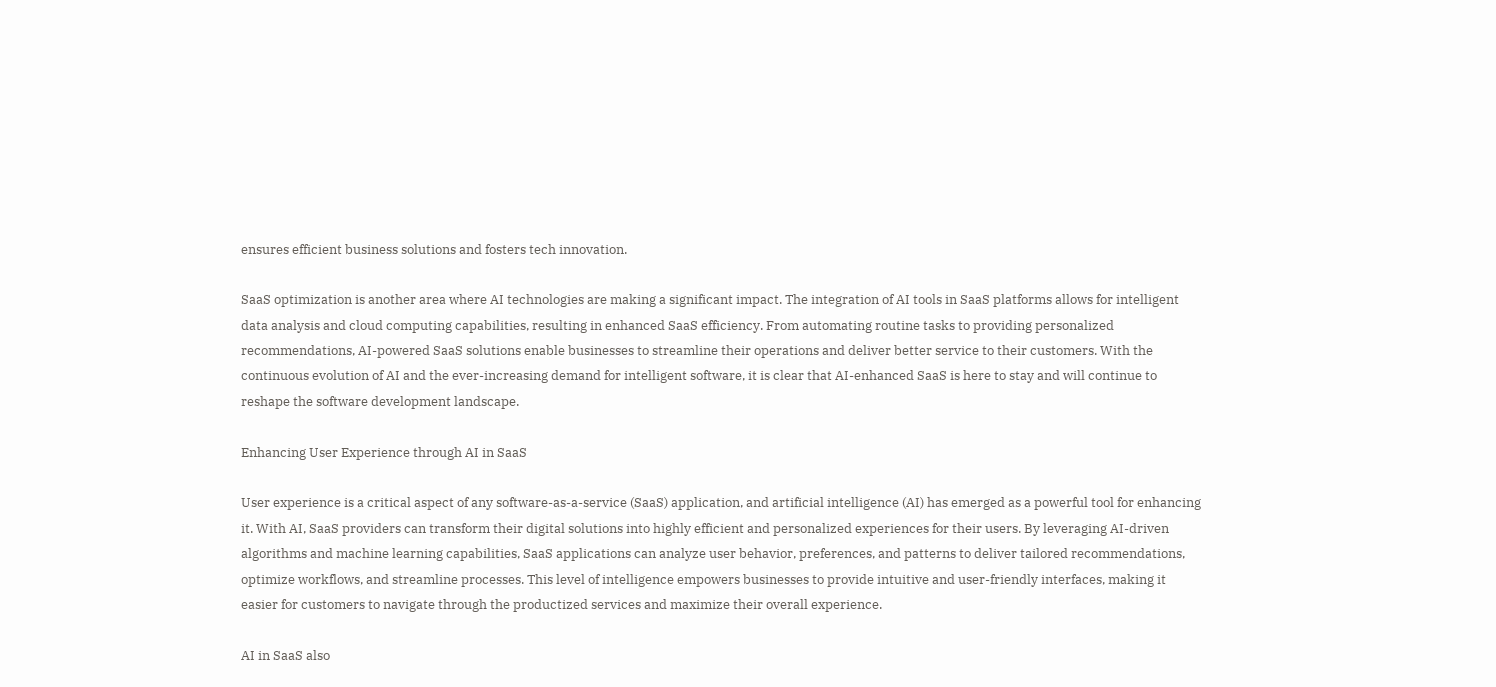ensures efficient business solutions and fosters tech innovation.

SaaS optimization is another area where AI technologies are making a significant impact. The integration of AI tools in SaaS platforms allows for intelligent data analysis and cloud computing capabilities, resulting in enhanced SaaS efficiency. From automating routine tasks to providing personalized recommendations, AI-powered SaaS solutions enable businesses to streamline their operations and deliver better service to their customers. With the continuous evolution of AI and the ever-increasing demand for intelligent software, it is clear that AI-enhanced SaaS is here to stay and will continue to reshape the software development landscape.

Enhancing User Experience through AI in SaaS

User experience is a critical aspect of any software-as-a-service (SaaS) application, and artificial intelligence (AI) has emerged as a powerful tool for enhancing it. With AI, SaaS providers can transform their digital solutions into highly efficient and personalized experiences for their users. By leveraging AI-driven algorithms and machine learning capabilities, SaaS applications can analyze user behavior, preferences, and patterns to deliver tailored recommendations, optimize workflows, and streamline processes. This level of intelligence empowers businesses to provide intuitive and user-friendly interfaces, making it easier for customers to navigate through the productized services and maximize their overall experience.

AI in SaaS also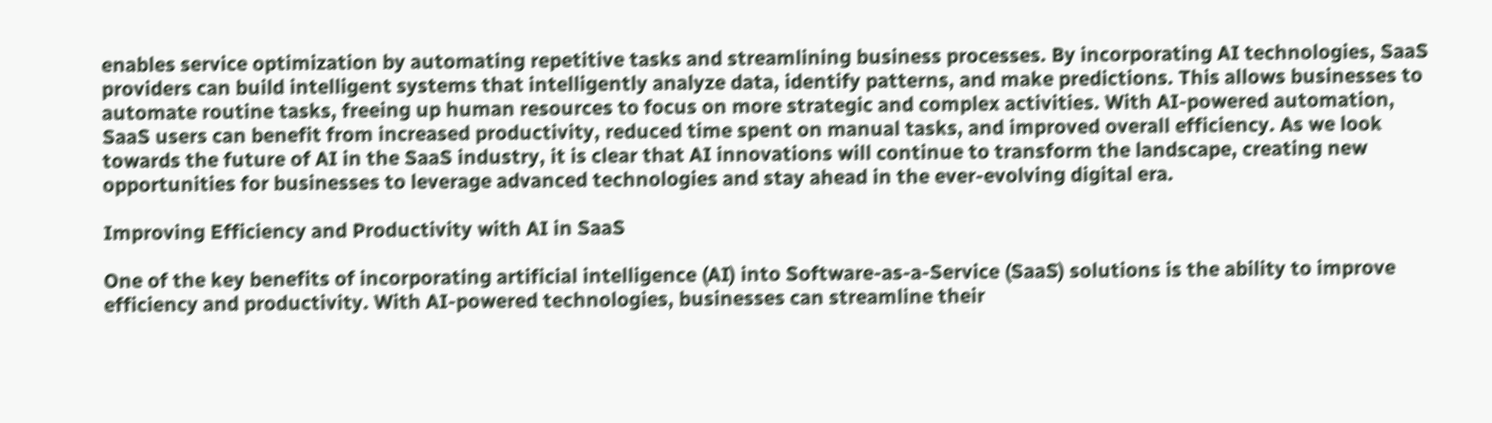enables service optimization by automating repetitive tasks and streamlining business processes. By incorporating AI technologies, SaaS providers can build intelligent systems that intelligently analyze data, identify patterns, and make predictions. This allows businesses to automate routine tasks, freeing up human resources to focus on more strategic and complex activities. With AI-powered automation, SaaS users can benefit from increased productivity, reduced time spent on manual tasks, and improved overall efficiency. As we look towards the future of AI in the SaaS industry, it is clear that AI innovations will continue to transform the landscape, creating new opportunities for businesses to leverage advanced technologies and stay ahead in the ever-evolving digital era.

Improving Efficiency and Productivity with AI in SaaS

One of the key benefits of incorporating artificial intelligence (AI) into Software-as-a-Service (SaaS) solutions is the ability to improve efficiency and productivity. With AI-powered technologies, businesses can streamline their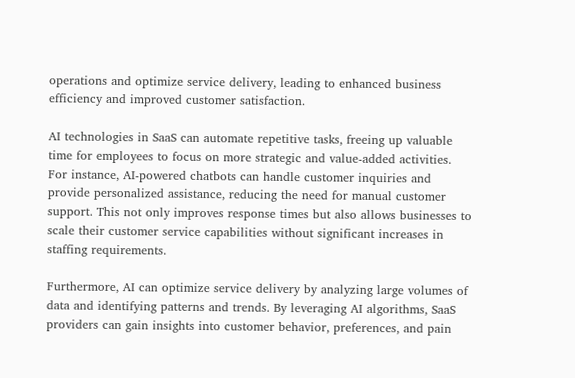operations and optimize service delivery, leading to enhanced business efficiency and improved customer satisfaction.

AI technologies in SaaS can automate repetitive tasks, freeing up valuable time for employees to focus on more strategic and value-added activities. For instance, AI-powered chatbots can handle customer inquiries and provide personalized assistance, reducing the need for manual customer support. This not only improves response times but also allows businesses to scale their customer service capabilities without significant increases in staffing requirements.

Furthermore, AI can optimize service delivery by analyzing large volumes of data and identifying patterns and trends. By leveraging AI algorithms, SaaS providers can gain insights into customer behavior, preferences, and pain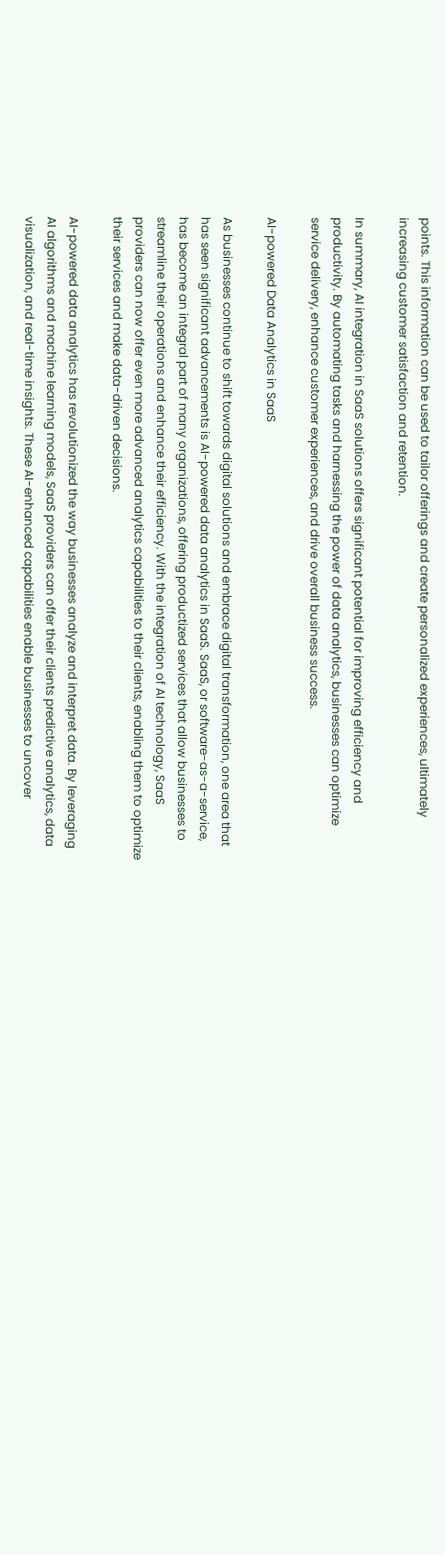points. This information can be used to tailor offerings and create personalized experiences, ultimately increasing customer satisfaction and retention.

In summary, AI integration in SaaS solutions offers significant potential for improving efficiency and productivity. By automating tasks and harnessing the power of data analytics, businesses can optimize service delivery, enhance customer experiences, and drive overall business success.

AI-powered Data Analytics in SaaS

As businesses continue to shift towards digital solutions and embrace digital transformation, one area that has seen significant advancements is AI-powered data analytics in SaaS. SaaS, or software-as-a-service, has become an integral part of many organizations, offering productized services that allow businesses to streamline their operations and enhance their efficiency. With the integration of AI technology, SaaS providers can now offer even more advanced analytics capabilities to their clients, enabling them to optimize their services and make data-driven decisions.

AI-powered data analytics has revolutionized the way businesses analyze and interpret data. By leveraging AI algorithms and machine learning models, SaaS providers can offer their clients predictive analytics, data visualization, and real-time insights. These AI-enhanced capabilities enable businesses to uncover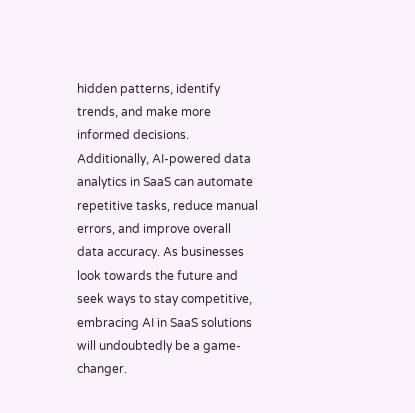hidden patterns, identify trends, and make more informed decisions. Additionally, AI-powered data analytics in SaaS can automate repetitive tasks, reduce manual errors, and improve overall data accuracy. As businesses look towards the future and seek ways to stay competitive, embracing AI in SaaS solutions will undoubtedly be a game-changer.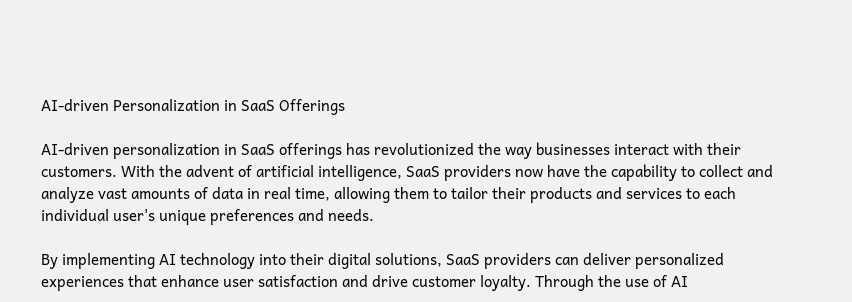AI-driven Personalization in SaaS Offerings

AI-driven personalization in SaaS offerings has revolutionized the way businesses interact with their customers. With the advent of artificial intelligence, SaaS providers now have the capability to collect and analyze vast amounts of data in real time, allowing them to tailor their products and services to each individual user's unique preferences and needs.

By implementing AI technology into their digital solutions, SaaS providers can deliver personalized experiences that enhance user satisfaction and drive customer loyalty. Through the use of AI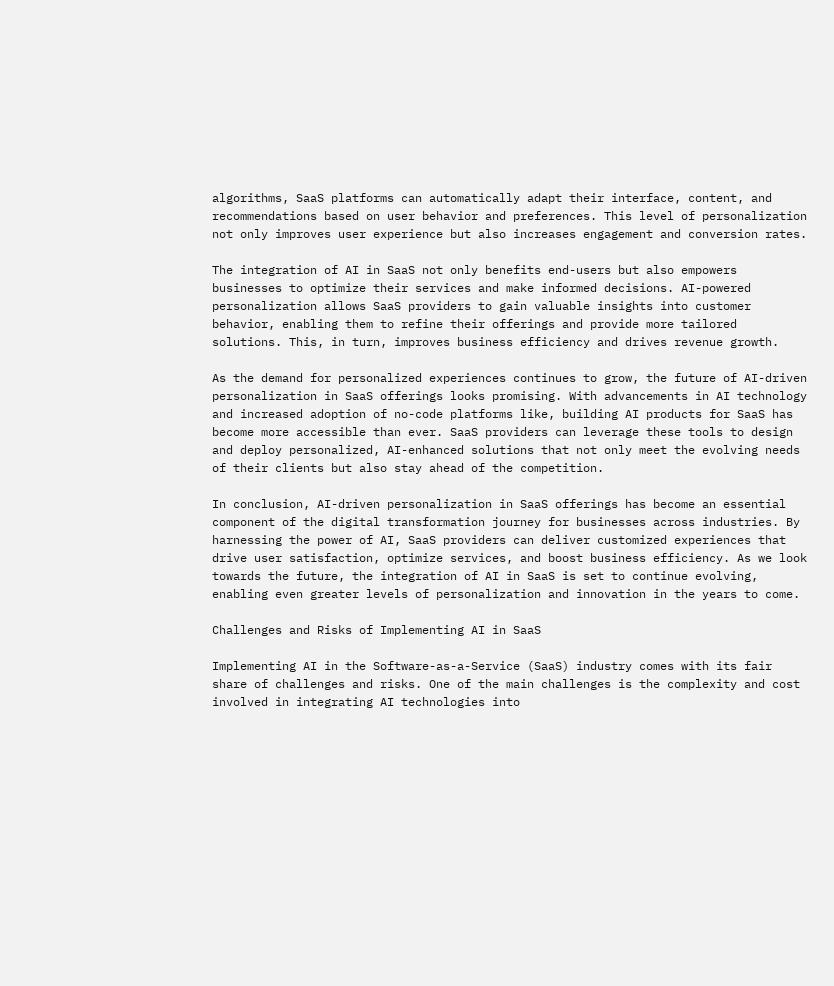algorithms, SaaS platforms can automatically adapt their interface, content, and recommendations based on user behavior and preferences. This level of personalization not only improves user experience but also increases engagement and conversion rates.

The integration of AI in SaaS not only benefits end-users but also empowers businesses to optimize their services and make informed decisions. AI-powered personalization allows SaaS providers to gain valuable insights into customer behavior, enabling them to refine their offerings and provide more tailored solutions. This, in turn, improves business efficiency and drives revenue growth.

As the demand for personalized experiences continues to grow, the future of AI-driven personalization in SaaS offerings looks promising. With advancements in AI technology and increased adoption of no-code platforms like, building AI products for SaaS has become more accessible than ever. SaaS providers can leverage these tools to design and deploy personalized, AI-enhanced solutions that not only meet the evolving needs of their clients but also stay ahead of the competition.

In conclusion, AI-driven personalization in SaaS offerings has become an essential component of the digital transformation journey for businesses across industries. By harnessing the power of AI, SaaS providers can deliver customized experiences that drive user satisfaction, optimize services, and boost business efficiency. As we look towards the future, the integration of AI in SaaS is set to continue evolving, enabling even greater levels of personalization and innovation in the years to come.

Challenges and Risks of Implementing AI in SaaS

Implementing AI in the Software-as-a-Service (SaaS) industry comes with its fair share of challenges and risks. One of the main challenges is the complexity and cost involved in integrating AI technologies into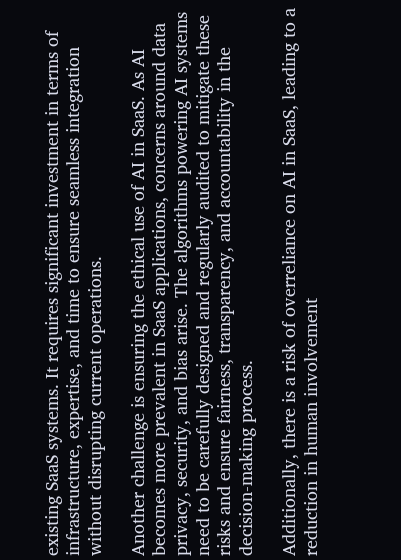existing SaaS systems. It requires significant investment in terms of infrastructure, expertise, and time to ensure seamless integration without disrupting current operations.

Another challenge is ensuring the ethical use of AI in SaaS. As AI becomes more prevalent in SaaS applications, concerns around data privacy, security, and bias arise. The algorithms powering AI systems need to be carefully designed and regularly audited to mitigate these risks and ensure fairness, transparency, and accountability in the decision-making process.

Additionally, there is a risk of overreliance on AI in SaaS, leading to a reduction in human involvement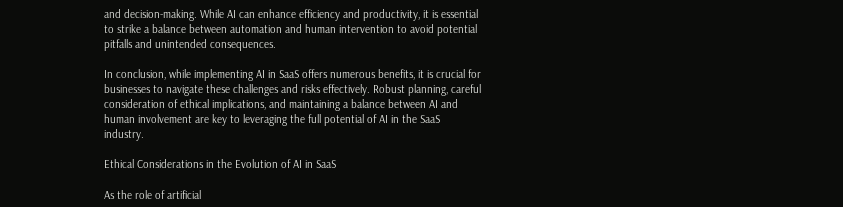and decision-making. While AI can enhance efficiency and productivity, it is essential to strike a balance between automation and human intervention to avoid potential pitfalls and unintended consequences.

In conclusion, while implementing AI in SaaS offers numerous benefits, it is crucial for businesses to navigate these challenges and risks effectively. Robust planning, careful consideration of ethical implications, and maintaining a balance between AI and human involvement are key to leveraging the full potential of AI in the SaaS industry.

Ethical Considerations in the Evolution of AI in SaaS

As the role of artificial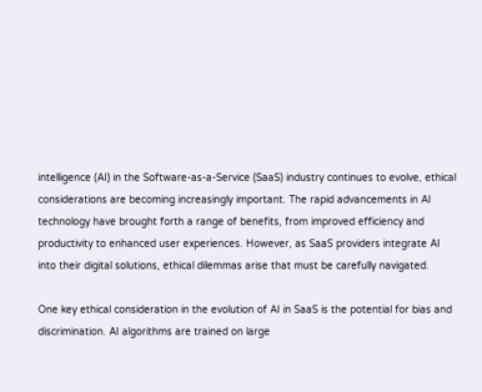intelligence (AI) in the Software-as-a-Service (SaaS) industry continues to evolve, ethical considerations are becoming increasingly important. The rapid advancements in AI technology have brought forth a range of benefits, from improved efficiency and productivity to enhanced user experiences. However, as SaaS providers integrate AI into their digital solutions, ethical dilemmas arise that must be carefully navigated.

One key ethical consideration in the evolution of AI in SaaS is the potential for bias and discrimination. AI algorithms are trained on large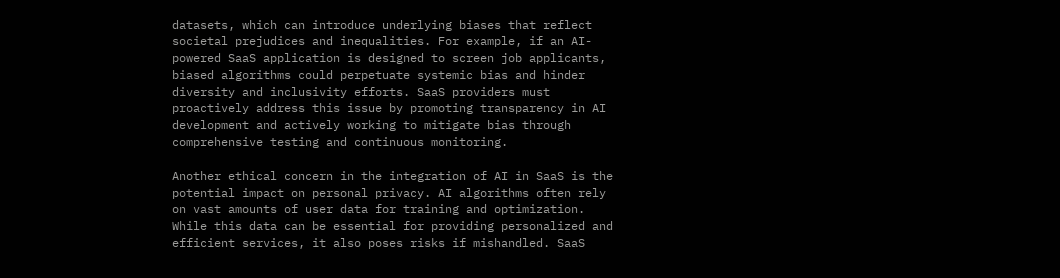datasets, which can introduce underlying biases that reflect societal prejudices and inequalities. For example, if an AI-powered SaaS application is designed to screen job applicants, biased algorithms could perpetuate systemic bias and hinder diversity and inclusivity efforts. SaaS providers must proactively address this issue by promoting transparency in AI development and actively working to mitigate bias through comprehensive testing and continuous monitoring.

Another ethical concern in the integration of AI in SaaS is the potential impact on personal privacy. AI algorithms often rely on vast amounts of user data for training and optimization. While this data can be essential for providing personalized and efficient services, it also poses risks if mishandled. SaaS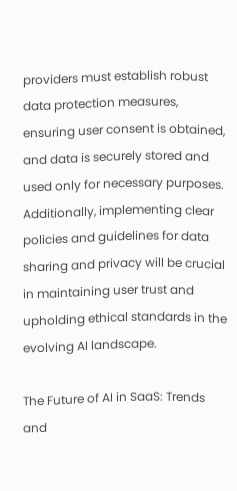providers must establish robust data protection measures, ensuring user consent is obtained, and data is securely stored and used only for necessary purposes. Additionally, implementing clear policies and guidelines for data sharing and privacy will be crucial in maintaining user trust and upholding ethical standards in the evolving AI landscape.

The Future of AI in SaaS: Trends and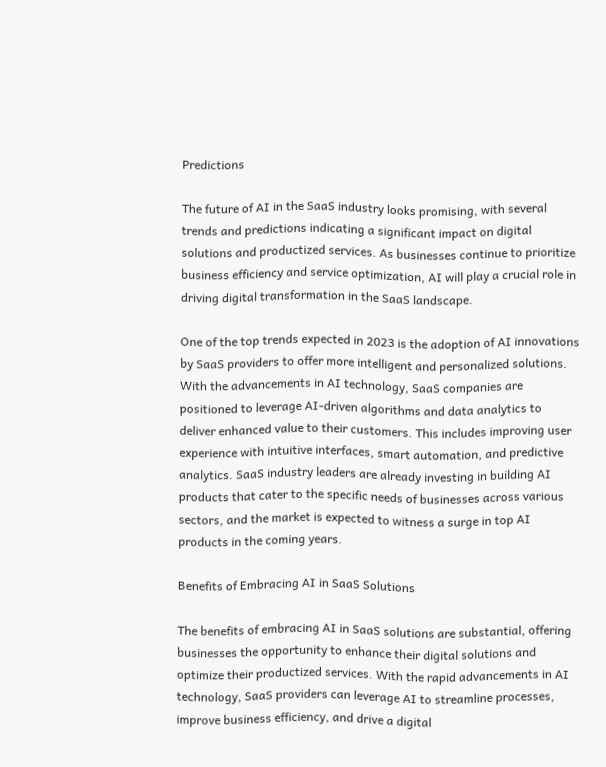Predictions

The future of AI in the SaaS industry looks promising, with several trends and predictions indicating a significant impact on digital solutions and productized services. As businesses continue to prioritize business efficiency and service optimization, AI will play a crucial role in driving digital transformation in the SaaS landscape.

One of the top trends expected in 2023 is the adoption of AI innovations by SaaS providers to offer more intelligent and personalized solutions. With the advancements in AI technology, SaaS companies are positioned to leverage AI-driven algorithms and data analytics to deliver enhanced value to their customers. This includes improving user experience with intuitive interfaces, smart automation, and predictive analytics. SaaS industry leaders are already investing in building AI products that cater to the specific needs of businesses across various sectors, and the market is expected to witness a surge in top AI products in the coming years.

Benefits of Embracing AI in SaaS Solutions

The benefits of embracing AI in SaaS solutions are substantial, offering businesses the opportunity to enhance their digital solutions and optimize their productized services. With the rapid advancements in AI technology, SaaS providers can leverage AI to streamline processes, improve business efficiency, and drive a digital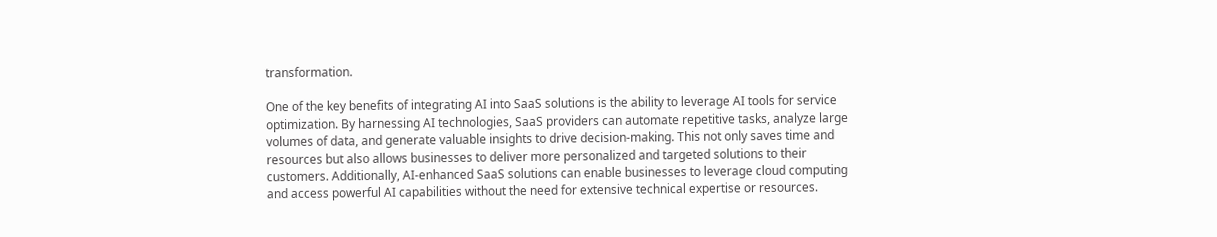transformation.

One of the key benefits of integrating AI into SaaS solutions is the ability to leverage AI tools for service optimization. By harnessing AI technologies, SaaS providers can automate repetitive tasks, analyze large volumes of data, and generate valuable insights to drive decision-making. This not only saves time and resources but also allows businesses to deliver more personalized and targeted solutions to their customers. Additionally, AI-enhanced SaaS solutions can enable businesses to leverage cloud computing and access powerful AI capabilities without the need for extensive technical expertise or resources.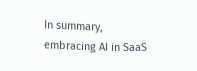In summary, embracing AI in SaaS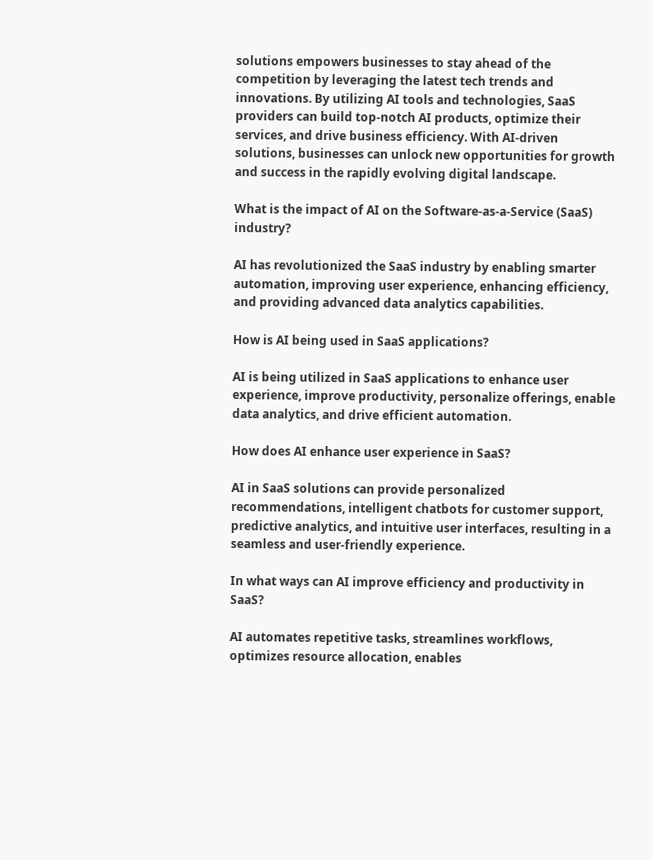solutions empowers businesses to stay ahead of the competition by leveraging the latest tech trends and innovations. By utilizing AI tools and technologies, SaaS providers can build top-notch AI products, optimize their services, and drive business efficiency. With AI-driven solutions, businesses can unlock new opportunities for growth and success in the rapidly evolving digital landscape.

What is the impact of AI on the Software-as-a-Service (SaaS) industry?

AI has revolutionized the SaaS industry by enabling smarter automation, improving user experience, enhancing efficiency, and providing advanced data analytics capabilities.

How is AI being used in SaaS applications?

AI is being utilized in SaaS applications to enhance user experience, improve productivity, personalize offerings, enable data analytics, and drive efficient automation.

How does AI enhance user experience in SaaS?

AI in SaaS solutions can provide personalized recommendations, intelligent chatbots for customer support, predictive analytics, and intuitive user interfaces, resulting in a seamless and user-friendly experience.

In what ways can AI improve efficiency and productivity in SaaS?

AI automates repetitive tasks, streamlines workflows, optimizes resource allocation, enables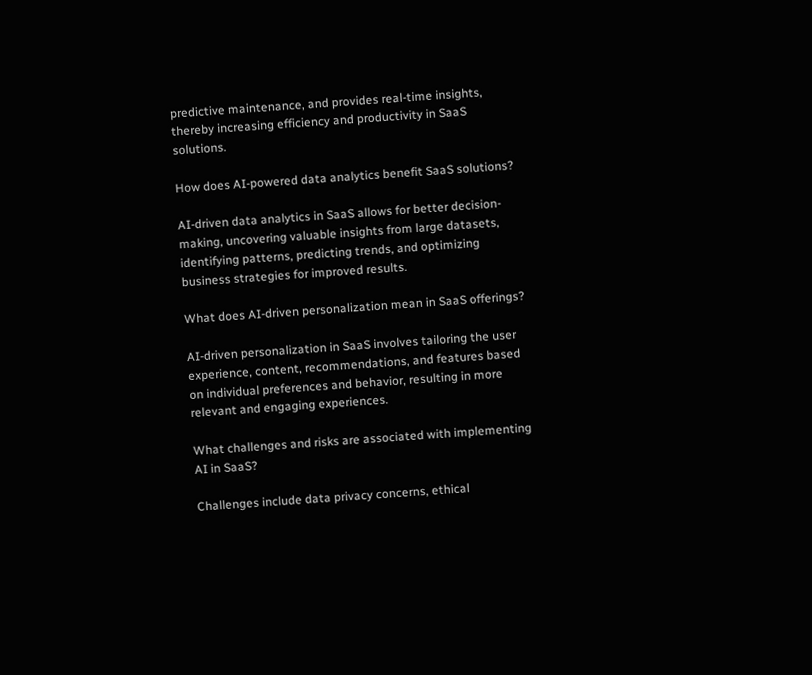predictive maintenance, and provides real-time insights, thereby increasing efficiency and productivity in SaaS solutions.

How does AI-powered data analytics benefit SaaS solutions?

AI-driven data analytics in SaaS allows for better decision-making, uncovering valuable insights from large datasets, identifying patterns, predicting trends, and optimizing business strategies for improved results.

What does AI-driven personalization mean in SaaS offerings?

AI-driven personalization in SaaS involves tailoring the user experience, content, recommendations, and features based on individual preferences and behavior, resulting in more relevant and engaging experiences.

What challenges and risks are associated with implementing AI in SaaS?

Challenges include data privacy concerns, ethical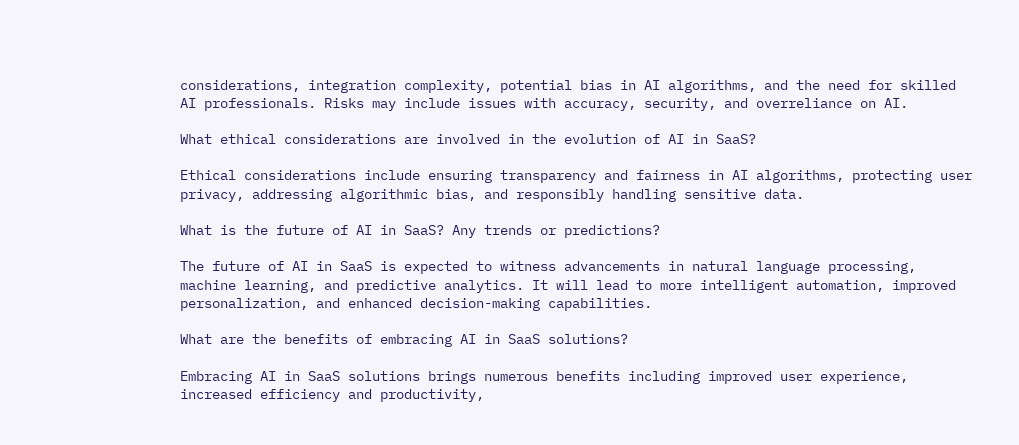considerations, integration complexity, potential bias in AI algorithms, and the need for skilled AI professionals. Risks may include issues with accuracy, security, and overreliance on AI.

What ethical considerations are involved in the evolution of AI in SaaS?

Ethical considerations include ensuring transparency and fairness in AI algorithms, protecting user privacy, addressing algorithmic bias, and responsibly handling sensitive data.

What is the future of AI in SaaS? Any trends or predictions?

The future of AI in SaaS is expected to witness advancements in natural language processing, machine learning, and predictive analytics. It will lead to more intelligent automation, improved personalization, and enhanced decision-making capabilities.

What are the benefits of embracing AI in SaaS solutions?

Embracing AI in SaaS solutions brings numerous benefits including improved user experience, increased efficiency and productivity,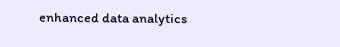enhanced data analytics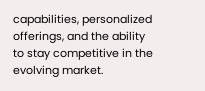capabilities, personalized offerings, and the ability to stay competitive in the evolving market.